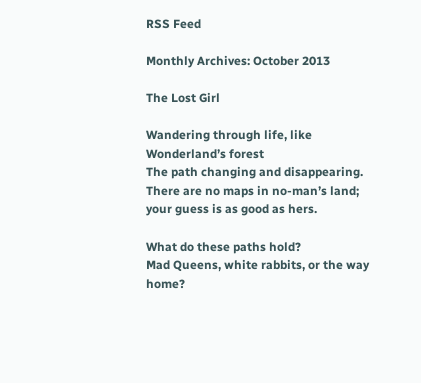RSS Feed

Monthly Archives: October 2013

The Lost Girl

Wandering through life, like Wonderland’s forest
The path changing and disappearing.
There are no maps in no-man’s land; your guess is as good as hers.

What do these paths hold?
Mad Queens, white rabbits, or the way home?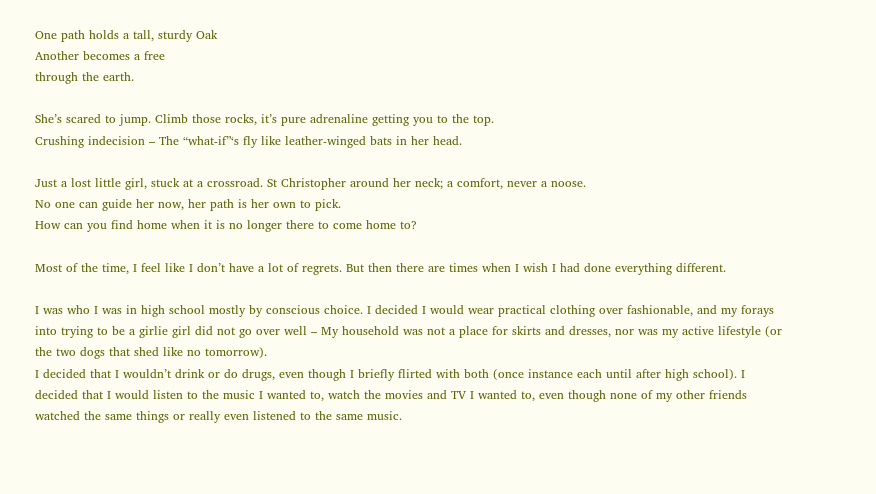One path holds a tall, sturdy Oak
Another becomes a free
through the earth.

She’s scared to jump. Climb those rocks, it’s pure adrenaline getting you to the top.
Crushing indecision – The “what-if”‘s fly like leather-winged bats in her head.

Just a lost little girl, stuck at a crossroad. St Christopher around her neck; a comfort, never a noose.
No one can guide her now, her path is her own to pick.
How can you find home when it is no longer there to come home to?

Most of the time, I feel like I don’t have a lot of regrets. But then there are times when I wish I had done everything different.

I was who I was in high school mostly by conscious choice. I decided I would wear practical clothing over fashionable, and my forays into trying to be a girlie girl did not go over well – My household was not a place for skirts and dresses, nor was my active lifestyle (or the two dogs that shed like no tomorrow).
I decided that I wouldn’t drink or do drugs, even though I briefly flirted with both (once instance each until after high school). I decided that I would listen to the music I wanted to, watch the movies and TV I wanted to, even though none of my other friends watched the same things or really even listened to the same music.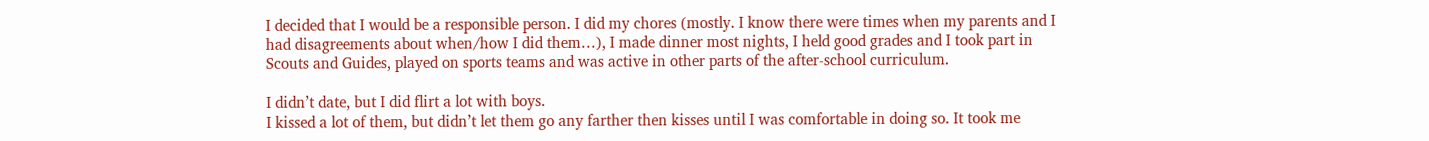I decided that I would be a responsible person. I did my chores (mostly. I know there were times when my parents and I had disagreements about when/how I did them…), I made dinner most nights, I held good grades and I took part in Scouts and Guides, played on sports teams and was active in other parts of the after-school curriculum.

I didn’t date, but I did flirt a lot with boys.
I kissed a lot of them, but didn’t let them go any farther then kisses until I was comfortable in doing so. It took me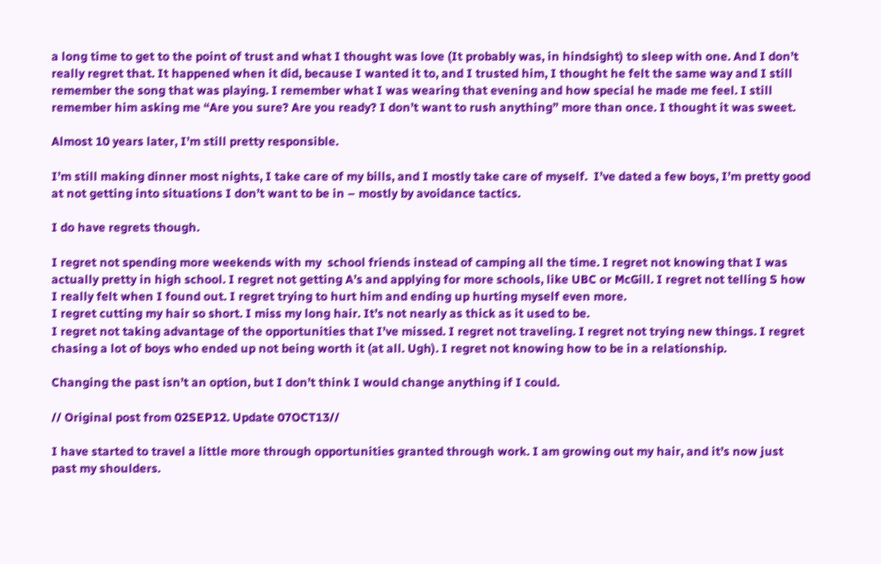a long time to get to the point of trust and what I thought was love (It probably was, in hindsight) to sleep with one. And I don’t really regret that. It happened when it did, because I wanted it to, and I trusted him, I thought he felt the same way and I still remember the song that was playing. I remember what I was wearing that evening and how special he made me feel. I still remember him asking me “Are you sure? Are you ready? I don’t want to rush anything” more than once. I thought it was sweet.

Almost 10 years later, I’m still pretty responsible.

I’m still making dinner most nights, I take care of my bills, and I mostly take care of myself.  I’ve dated a few boys, I’m pretty good at not getting into situations I don’t want to be in – mostly by avoidance tactics.

I do have regrets though.

I regret not spending more weekends with my  school friends instead of camping all the time. I regret not knowing that I was actually pretty in high school. I regret not getting A’s and applying for more schools, like UBC or McGill. I regret not telling S how I really felt when I found out. I regret trying to hurt him and ending up hurting myself even more.
I regret cutting my hair so short. I miss my long hair. It’s not nearly as thick as it used to be.
I regret not taking advantage of the opportunities that I’ve missed. I regret not traveling. I regret not trying new things. I regret chasing a lot of boys who ended up not being worth it (at all. Ugh). I regret not knowing how to be in a relationship.

Changing the past isn’t an option, but I don’t think I would change anything if I could.

// Original post from 02SEP12. Update 07OCT13//

I have started to travel a little more through opportunities granted through work. I am growing out my hair, and it’s now just past my shoulders.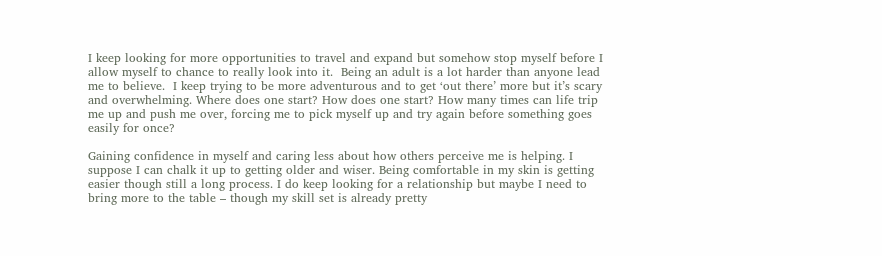I keep looking for more opportunities to travel and expand but somehow stop myself before I allow myself to chance to really look into it.  Being an adult is a lot harder than anyone lead me to believe.  I keep trying to be more adventurous and to get ‘out there’ more but it’s scary and overwhelming. Where does one start? How does one start? How many times can life trip me up and push me over, forcing me to pick myself up and try again before something goes easily for once?

Gaining confidence in myself and caring less about how others perceive me is helping. I suppose I can chalk it up to getting older and wiser. Being comfortable in my skin is getting easier though still a long process. I do keep looking for a relationship but maybe I need to bring more to the table – though my skill set is already pretty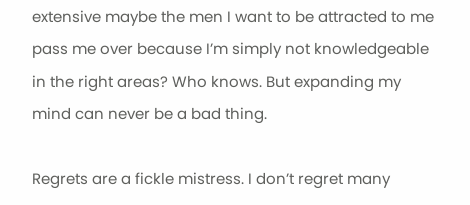extensive maybe the men I want to be attracted to me pass me over because I’m simply not knowledgeable in the right areas? Who knows. But expanding my mind can never be a bad thing.

Regrets are a fickle mistress. I don’t regret many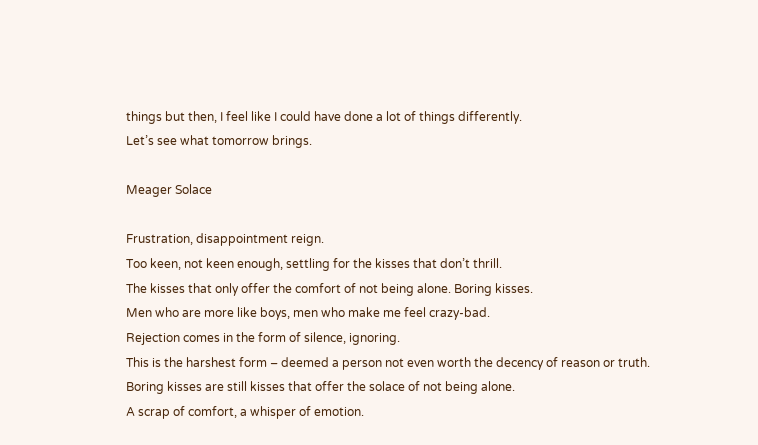things but then, I feel like I could have done a lot of things differently.
Let’s see what tomorrow brings.

Meager Solace

Frustration, disappointment reign.
Too keen, not keen enough, settling for the kisses that don’t thrill.
The kisses that only offer the comfort of not being alone. Boring kisses.
Men who are more like boys, men who make me feel crazy-bad.
Rejection comes in the form of silence, ignoring.
This is the harshest form – deemed a person not even worth the decency of reason or truth.
Boring kisses are still kisses that offer the solace of not being alone.
A scrap of comfort, a whisper of emotion.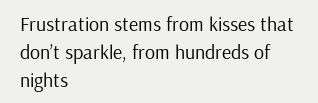Frustration stems from kisses that don’t sparkle, from hundreds of nights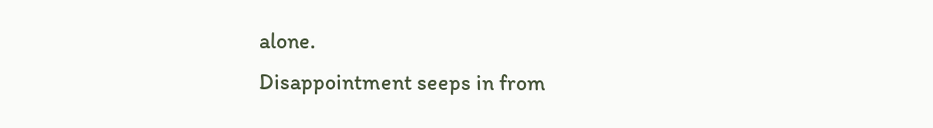alone.
Disappointment seeps in from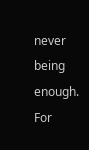never being enough.
For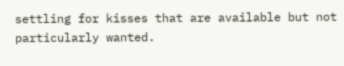settling for kisses that are available but not particularly wanted.